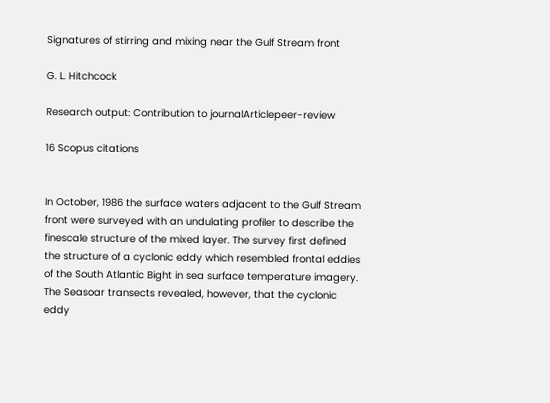Signatures of stirring and mixing near the Gulf Stream front

G. L. Hitchcock

Research output: Contribution to journalArticlepeer-review

16 Scopus citations


In October, 1986 the surface waters adjacent to the Gulf Stream front were surveyed with an undulating profiler to describe the finescale structure of the mixed layer. The survey first defined the structure of a cyclonic eddy which resembled frontal eddies of the South Atlantic Bight in sea surface temperature imagery. The Seasoar transects revealed, however, that the cyclonic eddy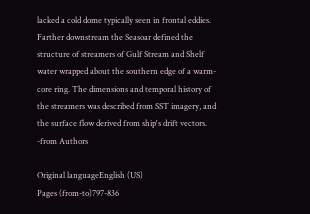lacked a cold dome typically seen in frontal eddies. Farther downstream the Seasoar defined the structure of streamers of Gulf Stream and Shelf water wrapped about the southern edge of a warm-core ring. The dimensions and temporal history of the streamers was described from SST imagery, and the surface flow derived from ship's drift vectors. -from Authors

Original languageEnglish (US)
Pages (from-to)797-836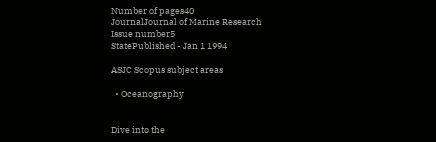Number of pages40
JournalJournal of Marine Research
Issue number5
StatePublished - Jan 1 1994

ASJC Scopus subject areas

  • Oceanography


Dive into the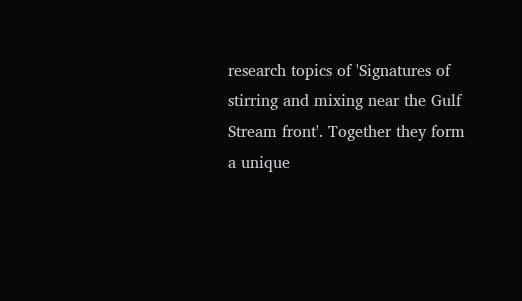research topics of 'Signatures of stirring and mixing near the Gulf Stream front'. Together they form a unique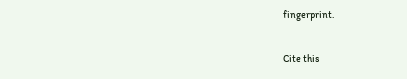fingerprint.

Cite this